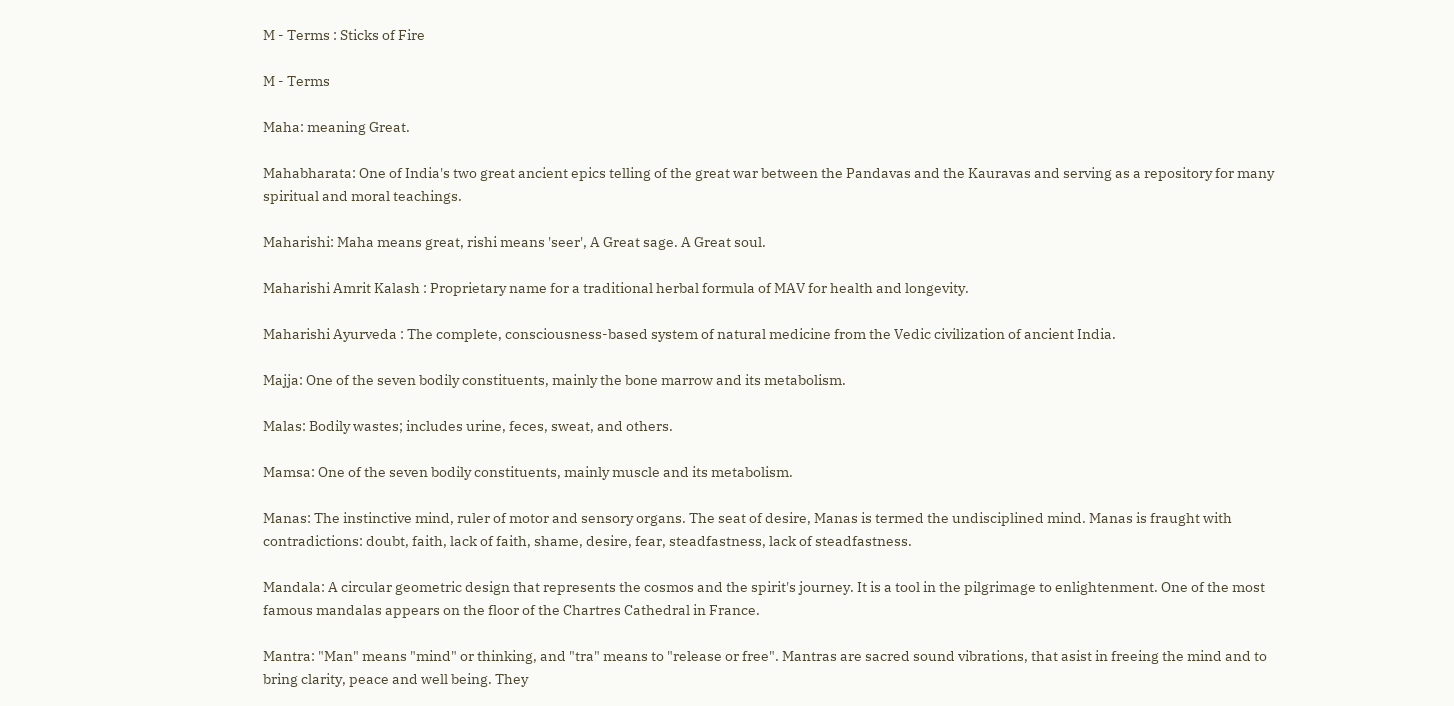M - Terms : Sticks of Fire

M - Terms

Maha: meaning Great.

Mahabharata: One of India's two great ancient epics telling of the great war between the Pandavas and the Kauravas and serving as a repository for many spiritual and moral teachings.

Maharishi: Maha means great, rishi means 'seer', A Great sage. A Great soul.

Maharishi Amrit Kalash : Proprietary name for a traditional herbal formula of MAV for health and longevity.

Maharishi Ayurveda : The complete, consciousness-based system of natural medicine from the Vedic civilization of ancient India.

Majja: One of the seven bodily constituents, mainly the bone marrow and its metabolism.

Malas: Bodily wastes; includes urine, feces, sweat, and others.

Mamsa: One of the seven bodily constituents, mainly muscle and its metabolism.

Manas: The instinctive mind, ruler of motor and sensory organs. The seat of desire, Manas is termed the undisciplined mind. Manas is fraught with contradictions: doubt, faith, lack of faith, shame, desire, fear, steadfastness, lack of steadfastness.

Mandala: A circular geometric design that represents the cosmos and the spirit's journey. It is a tool in the pilgrimage to enlightenment. One of the most famous mandalas appears on the floor of the Chartres Cathedral in France.

Mantra: "Man" means "mind" or thinking, and "tra" means to "release or free". Mantras are sacred sound vibrations, that asist in freeing the mind and to bring clarity, peace and well being. They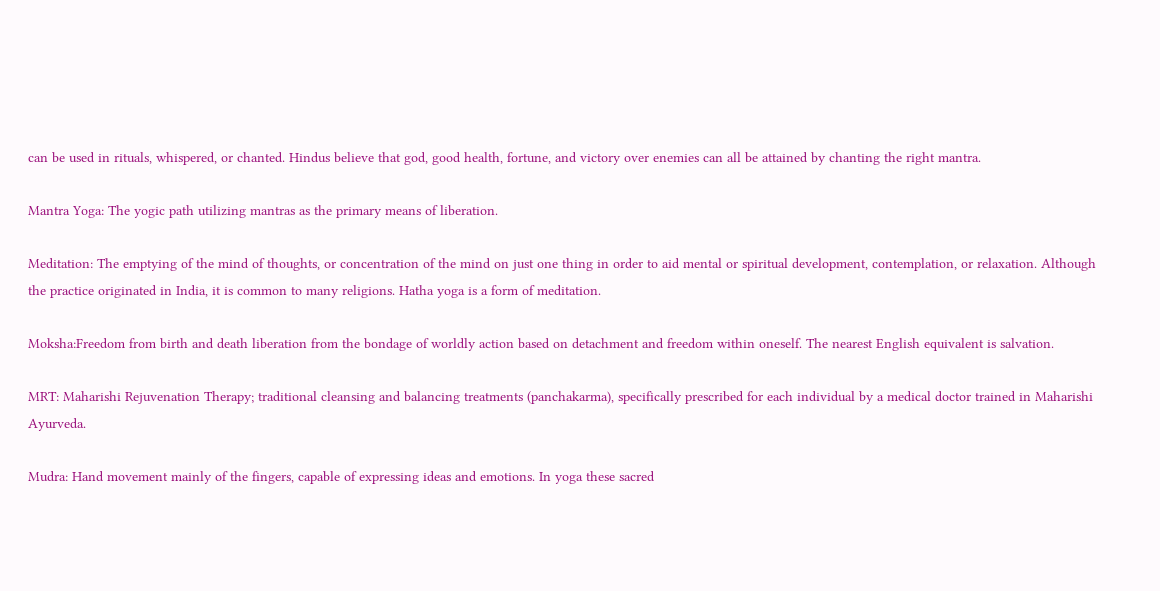can be used in rituals, whispered, or chanted. Hindus believe that god, good health, fortune, and victory over enemies can all be attained by chanting the right mantra.

Mantra Yoga: The yogic path utilizing mantras as the primary means of liberation.

Meditation: The emptying of the mind of thoughts, or concentration of the mind on just one thing in order to aid mental or spiritual development, contemplation, or relaxation. Although the practice originated in India, it is common to many religions. Hatha yoga is a form of meditation.

Moksha:Freedom from birth and death liberation from the bondage of worldly action based on detachment and freedom within oneself. The nearest English equivalent is salvation.

MRT: Maharishi Rejuvenation Therapy; traditional cleansing and balancing treatments (panchakarma), specifically prescribed for each individual by a medical doctor trained in Maharishi Ayurveda.

Mudra: Hand movement mainly of the fingers, capable of expressing ideas and emotions. In yoga these sacred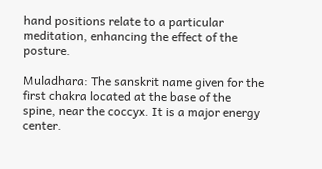hand positions relate to a particular meditation, enhancing the effect of the posture.

Muladhara: The sanskrit name given for the first chakra located at the base of the spine, near the coccyx. It is a major energy center.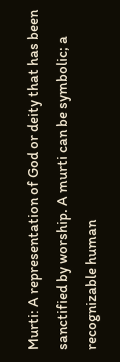Murti: A representation of God or deity that has been sanctified by worship. A murti can be symbolic; a recognizable human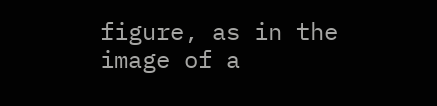figure, as in the image of a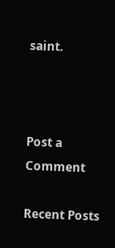saint.



Post a Comment

Recent Posts